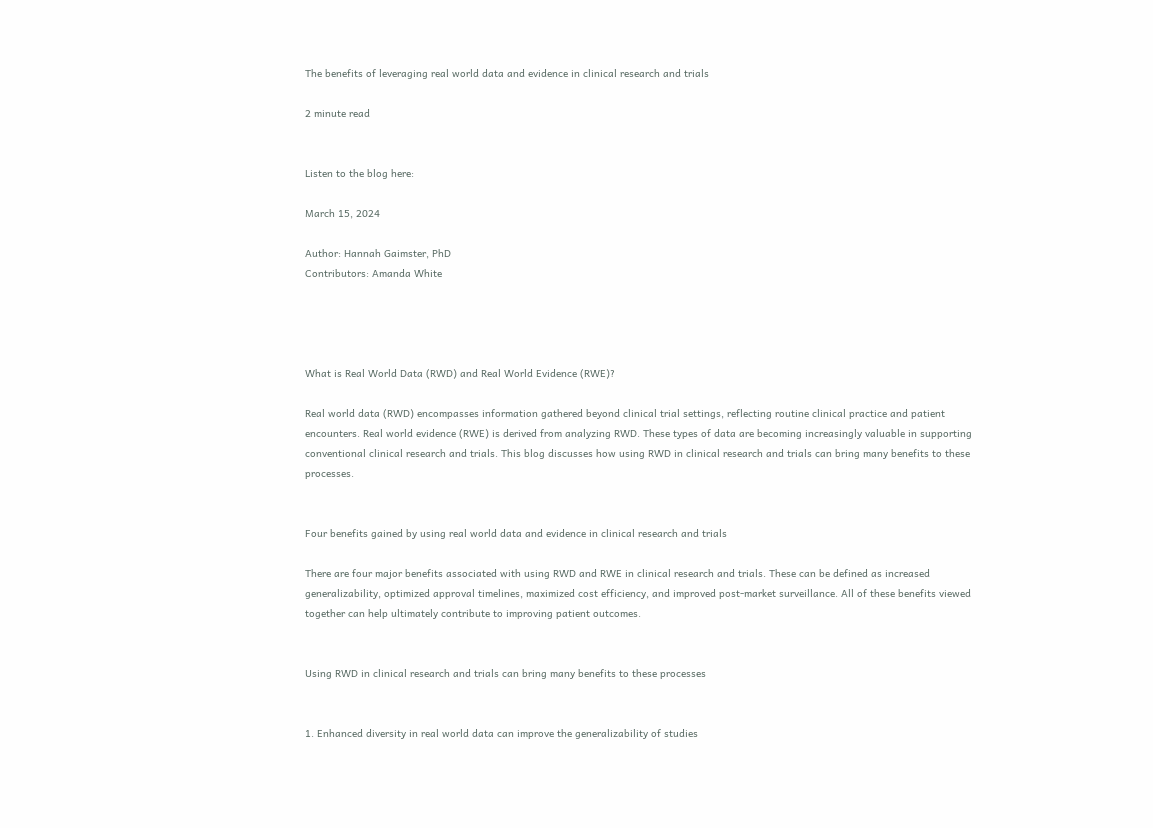The benefits of leveraging real world data and evidence in clinical research and trials

2 minute read


Listen to the blog here:

March 15, 2024

Author: Hannah Gaimster, PhD
Contributors: Amanda White




What is Real World Data (RWD) and Real World Evidence (RWE)?

Real world data (RWD) encompasses information gathered beyond clinical trial settings, reflecting routine clinical practice and patient encounters. Real world evidence (RWE) is derived from analyzing RWD. These types of data are becoming increasingly valuable in supporting conventional clinical research and trials. This blog discusses how using RWD in clinical research and trials can bring many benefits to these processes.


Four benefits gained by using real world data and evidence in clinical research and trials

There are four major benefits associated with using RWD and RWE in clinical research and trials. These can be defined as increased generalizability, optimized approval timelines, maximized cost efficiency, and improved post-market surveillance. All of these benefits viewed together can help ultimately contribute to improving patient outcomes.


Using RWD in clinical research and trials can bring many benefits to these processes


1. Enhanced diversity in real world data can improve the generalizability of studies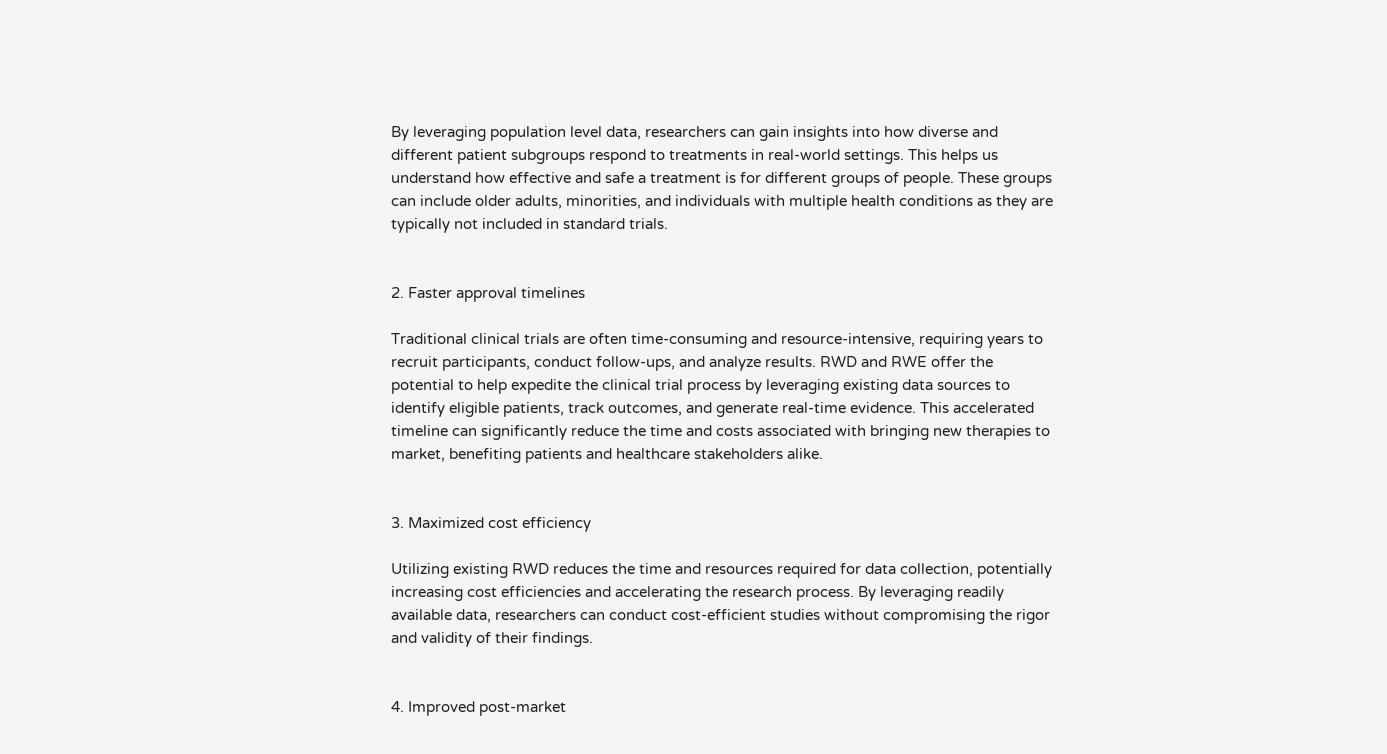By leveraging population level data, researchers can gain insights into how diverse and different patient subgroups respond to treatments in real-world settings. This helps us understand how effective and safe a treatment is for different groups of people. These groups can include older adults, minorities, and individuals with multiple health conditions as they are typically not included in standard trials.


2. Faster approval timelines

Traditional clinical trials are often time-consuming and resource-intensive, requiring years to recruit participants, conduct follow-ups, and analyze results. RWD and RWE offer the potential to help expedite the clinical trial process by leveraging existing data sources to identify eligible patients, track outcomes, and generate real-time evidence. This accelerated timeline can significantly reduce the time and costs associated with bringing new therapies to market, benefiting patients and healthcare stakeholders alike.


3. Maximized cost efficiency

Utilizing existing RWD reduces the time and resources required for data collection, potentially increasing cost efficiencies and accelerating the research process. By leveraging readily available data, researchers can conduct cost-efficient studies without compromising the rigor and validity of their findings.


4. Improved post-market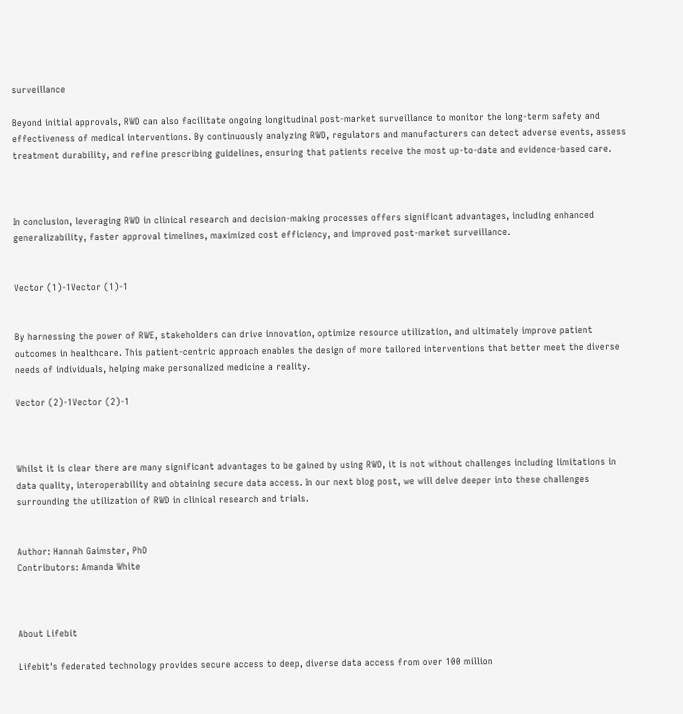surveillance

Beyond initial approvals, RWD can also facilitate ongoing longitudinal post-market surveillance to monitor the long-term safety and effectiveness of medical interventions. By continuously analyzing RWD, regulators and manufacturers can detect adverse events, assess treatment durability, and refine prescribing guidelines, ensuring that patients receive the most up-to-date and evidence-based care.



In conclusion, leveraging RWD in clinical research and decision-making processes offers significant advantages, including enhanced generalizability, faster approval timelines, maximized cost efficiency, and improved post-market surveillance.


Vector (1)-1Vector (1)-1


By harnessing the power of RWE, stakeholders can drive innovation, optimize resource utilization, and ultimately improve patient outcomes in healthcare. This patient-centric approach enables the design of more tailored interventions that better meet the diverse needs of individuals, helping make personalized medicine a reality.

Vector (2)-1Vector (2)-1



Whilst it is clear there are many significant advantages to be gained by using RWD, it is not without challenges including limitations in data quality, interoperability and obtaining secure data access. In our next blog post, we will delve deeper into these challenges surrounding the utilization of RWD in clinical research and trials.


Author: Hannah Gaimster, PhD
Contributors: Amanda White



About Lifebit

Lifebit's federated technology provides secure access to deep, diverse data access from over 100 million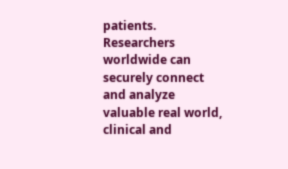patients. Researchers worldwide can securely connect and analyze valuable real world, clinical and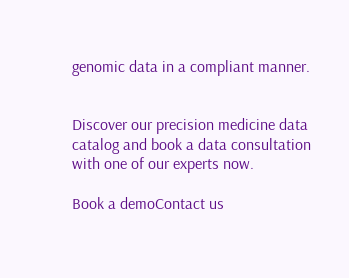genomic data in a compliant manner.


Discover our precision medicine data catalog and book a data consultation with one of our experts now.

Book a demoContact us